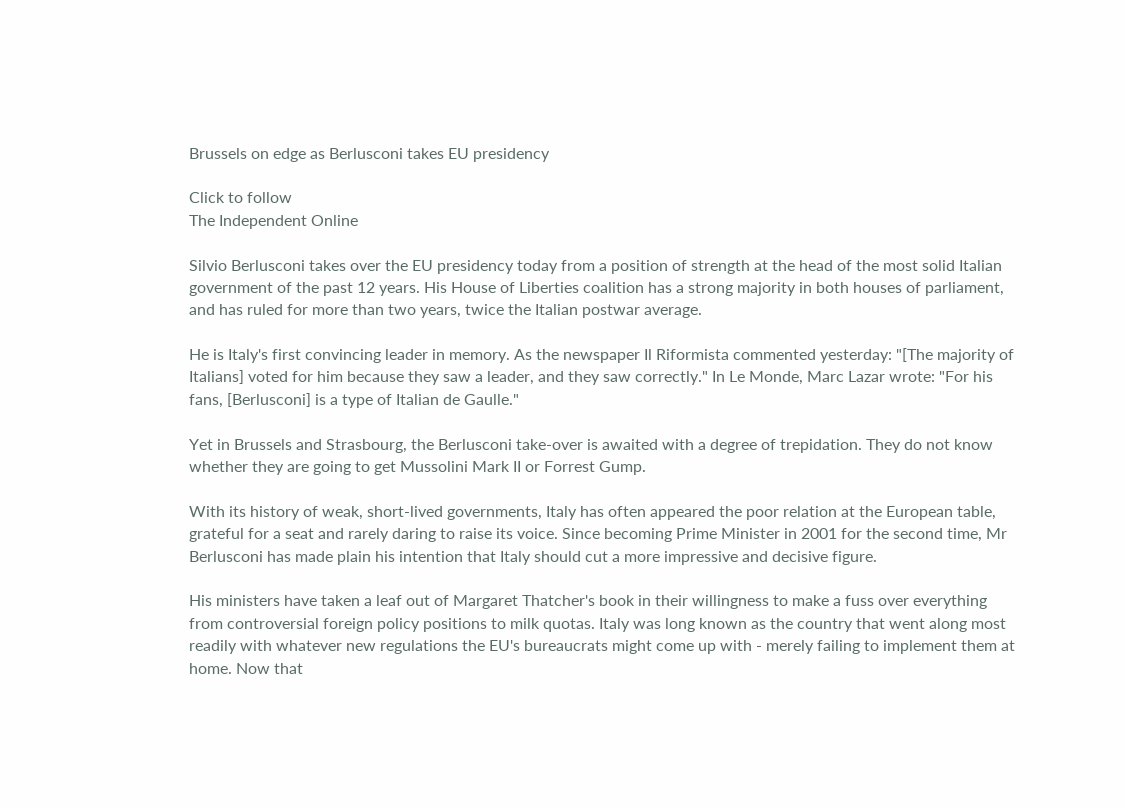Brussels on edge as Berlusconi takes EU presidency

Click to follow
The Independent Online

Silvio Berlusconi takes over the EU presidency today from a position of strength at the head of the most solid Italian government of the past 12 years. His House of Liberties coalition has a strong majority in both houses of parliament, and has ruled for more than two years, twice the Italian postwar average.

He is Italy's first convincing leader in memory. As the newspaper Il Riformista commented yesterday: "[The majority of Italians] voted for him because they saw a leader, and they saw correctly." In Le Monde, Marc Lazar wrote: "For his fans, [Berlusconi] is a type of Italian de Gaulle."

Yet in Brussels and Strasbourg, the Berlusconi take-over is awaited with a degree of trepidation. They do not know whether they are going to get Mussolini Mark II or Forrest Gump.

With its history of weak, short-lived governments, Italy has often appeared the poor relation at the European table, grateful for a seat and rarely daring to raise its voice. Since becoming Prime Minister in 2001 for the second time, Mr Berlusconi has made plain his intention that Italy should cut a more impressive and decisive figure.

His ministers have taken a leaf out of Margaret Thatcher's book in their willingness to make a fuss over everything from controversial foreign policy positions to milk quotas. Italy was long known as the country that went along most readily with whatever new regulations the EU's bureaucrats might come up with - merely failing to implement them at home. Now that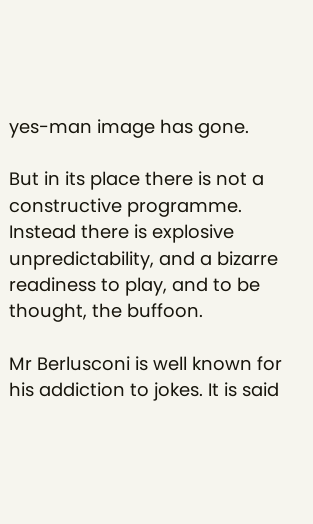yes-man image has gone.

But in its place there is not a constructive programme. Instead there is explosive unpredictability, and a bizarre readiness to play, and to be thought, the buffoon.

Mr Berlusconi is well known for his addiction to jokes. It is said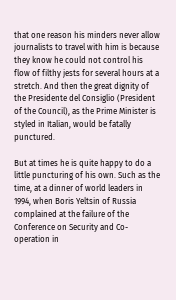that one reason his minders never allow journalists to travel with him is because they know he could not control his flow of filthy jests for several hours at a stretch. And then the great dignity of the Presidente del Consiglio (President of the Council), as the Prime Minister is styled in Italian, would be fatally punctured.

But at times he is quite happy to do a little puncturing of his own. Such as the time, at a dinner of world leaders in 1994, when Boris Yeltsin of Russia complained at the failure of the Conference on Security and Co-operation in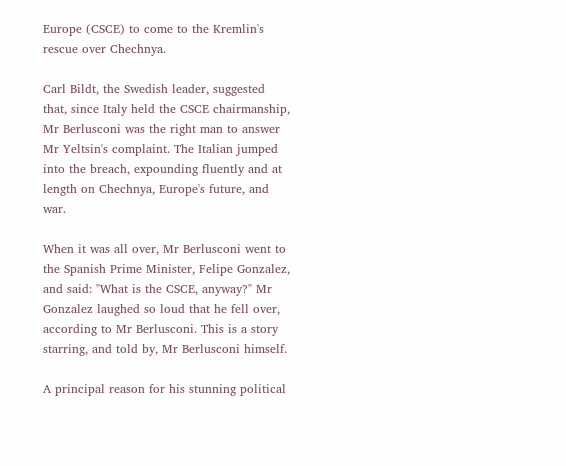Europe (CSCE) to come to the Kremlin's rescue over Chechnya.

Carl Bildt, the Swedish leader, suggested that, since Italy held the CSCE chairmanship, Mr Berlusconi was the right man to answer Mr Yeltsin's complaint. The Italian jumped into the breach, expounding fluently and at length on Chechnya, Europe's future, and war.

When it was all over, Mr Berlusconi went to the Spanish Prime Minister, Felipe Gonzalez, and said: "What is the CSCE, anyway?" Mr Gonzalez laughed so loud that he fell over, according to Mr Berlusconi. This is a story starring, and told by, Mr Berlusconi himself.

A principal reason for his stunning political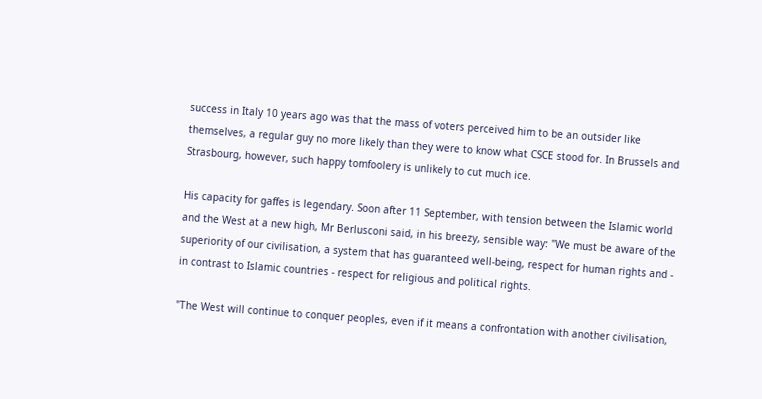success in Italy 10 years ago was that the mass of voters perceived him to be an outsider like themselves, a regular guy no more likely than they were to know what CSCE stood for. In Brussels and Strasbourg, however, such happy tomfoolery is unlikely to cut much ice.

His capacity for gaffes is legendary. Soon after 11 September, with tension between the Islamic world and the West at a new high, Mr Berlusconi said, in his breezy, sensible way: "We must be aware of the superiority of our civilisation, a system that has guaranteed well-being, respect for human rights and - in contrast to Islamic countries - respect for religious and political rights.

"The West will continue to conquer peoples, even if it means a confrontation with another civilisation,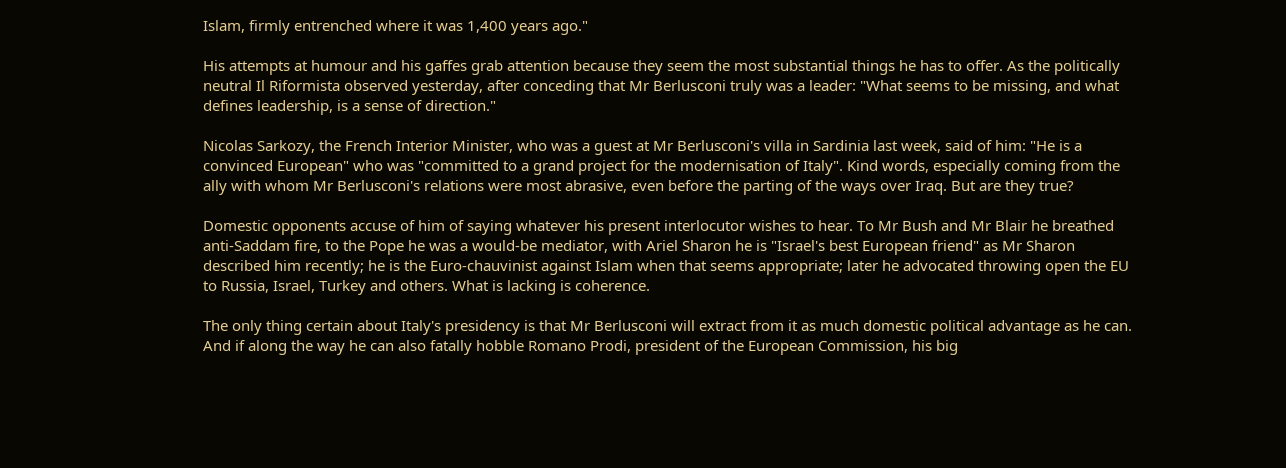Islam, firmly entrenched where it was 1,400 years ago."

His attempts at humour and his gaffes grab attention because they seem the most substantial things he has to offer. As the politically neutral Il Riformista observed yesterday, after conceding that Mr Berlusconi truly was a leader: "What seems to be missing, and what defines leadership, is a sense of direction."

Nicolas Sarkozy, the French Interior Minister, who was a guest at Mr Berlusconi's villa in Sardinia last week, said of him: "He is a convinced European" who was "committed to a grand project for the modernisation of Italy". Kind words, especially coming from the ally with whom Mr Berlusconi's relations were most abrasive, even before the parting of the ways over Iraq. But are they true?

Domestic opponents accuse of him of saying whatever his present interlocutor wishes to hear. To Mr Bush and Mr Blair he breathed anti-Saddam fire, to the Pope he was a would-be mediator, with Ariel Sharon he is "Israel's best European friend" as Mr Sharon described him recently; he is the Euro-chauvinist against Islam when that seems appropriate; later he advocated throwing open the EU to Russia, Israel, Turkey and others. What is lacking is coherence.

The only thing certain about Italy's presidency is that Mr Berlusconi will extract from it as much domestic political advantage as he can. And if along the way he can also fatally hobble Romano Prodi, president of the European Commission, his big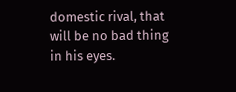domestic rival, that will be no bad thing in his eyes.